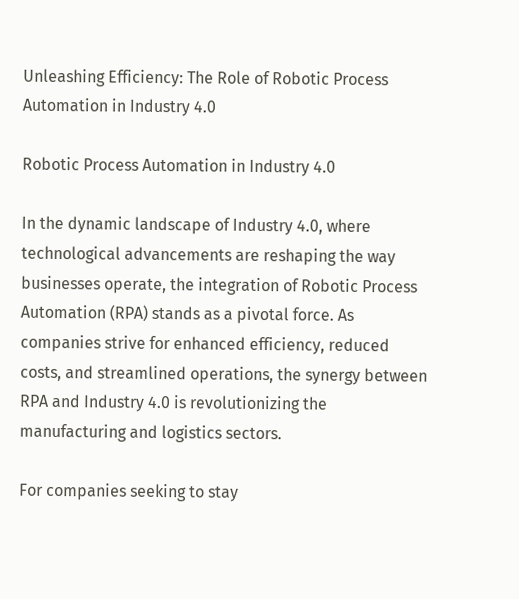Unleashing Efficiency: The Role of Robotic Process Automation in Industry 4.0

Robotic Process Automation in Industry 4.0

In the dynamic landscape of Industry 4.0, where technological advancements are reshaping the way businesses operate, the integration of Robotic Process Automation (RPA) stands as a pivotal force. As companies strive for enhanced efficiency, reduced costs, and streamlined operations, the synergy between RPA and Industry 4.0 is revolutionizing the manufacturing and logistics sectors.

For companies seeking to stay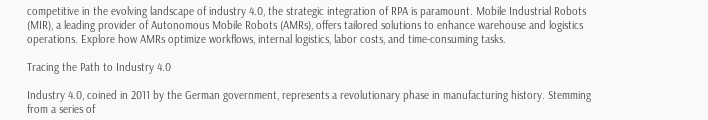competitive in the evolving landscape of industry 4.0, the strategic integration of RPA is paramount. Mobile Industrial Robots (MIR), a leading provider of Autonomous Mobile Robots (AMRs), offers tailored solutions to enhance warehouse and logistics operations. Explore how AMRs optimize workflows, internal logistics, labor costs, and time-consuming tasks.

Tracing the Path to Industry 4.0

Industry 4.0, coined in 2011 by the German government, represents a revolutionary phase in manufacturing history. Stemming from a series of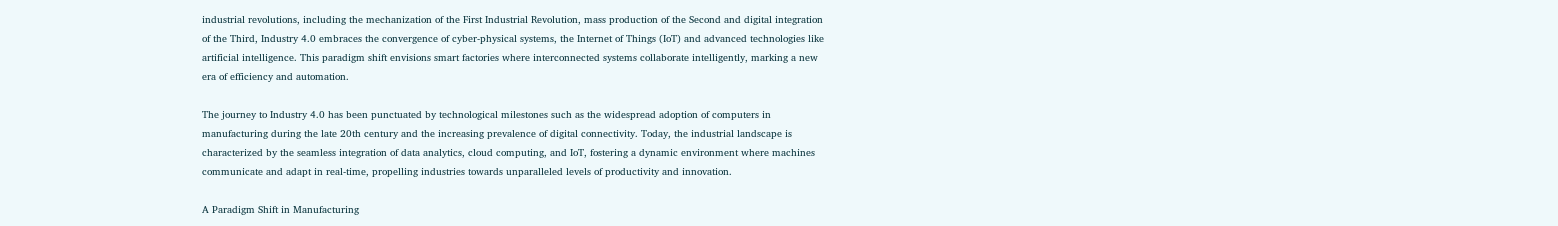industrial revolutions, including the mechanization of the First Industrial Revolution, mass production of the Second and digital integration of the Third, Industry 4.0 embraces the convergence of cyber-physical systems, the Internet of Things (IoT) and advanced technologies like artificial intelligence. This paradigm shift envisions smart factories where interconnected systems collaborate intelligently, marking a new era of efficiency and automation.

The journey to Industry 4.0 has been punctuated by technological milestones such as the widespread adoption of computers in manufacturing during the late 20th century and the increasing prevalence of digital connectivity. Today, the industrial landscape is characterized by the seamless integration of data analytics, cloud computing, and IoT, fostering a dynamic environment where machines communicate and adapt in real-time, propelling industries towards unparalleled levels of productivity and innovation.

A Paradigm Shift in Manufacturing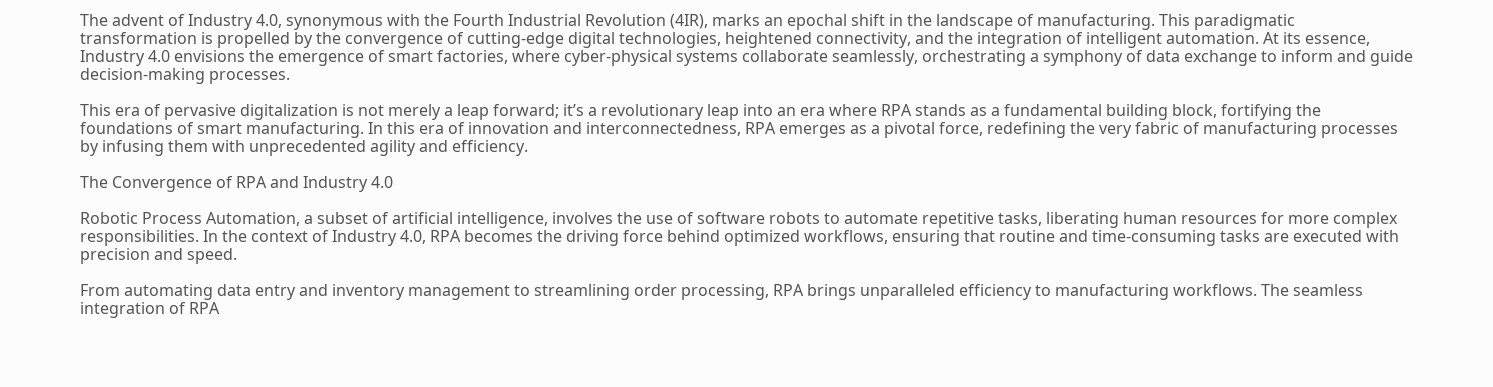The advent of Industry 4.0, synonymous with the Fourth Industrial Revolution (4IR), marks an epochal shift in the landscape of manufacturing. This paradigmatic transformation is propelled by the convergence of cutting-edge digital technologies, heightened connectivity, and the integration of intelligent automation. At its essence, Industry 4.0 envisions the emergence of smart factories, where cyber-physical systems collaborate seamlessly, orchestrating a symphony of data exchange to inform and guide decision-making processes.

This era of pervasive digitalization is not merely a leap forward; it’s a revolutionary leap into an era where RPA stands as a fundamental building block, fortifying the foundations of smart manufacturing. In this era of innovation and interconnectedness, RPA emerges as a pivotal force, redefining the very fabric of manufacturing processes by infusing them with unprecedented agility and efficiency.

The Convergence of RPA and Industry 4.0

Robotic Process Automation, a subset of artificial intelligence, involves the use of software robots to automate repetitive tasks, liberating human resources for more complex responsibilities. In the context of Industry 4.0, RPA becomes the driving force behind optimized workflows, ensuring that routine and time-consuming tasks are executed with precision and speed.

From automating data entry and inventory management to streamlining order processing, RPA brings unparalleled efficiency to manufacturing workflows. The seamless integration of RPA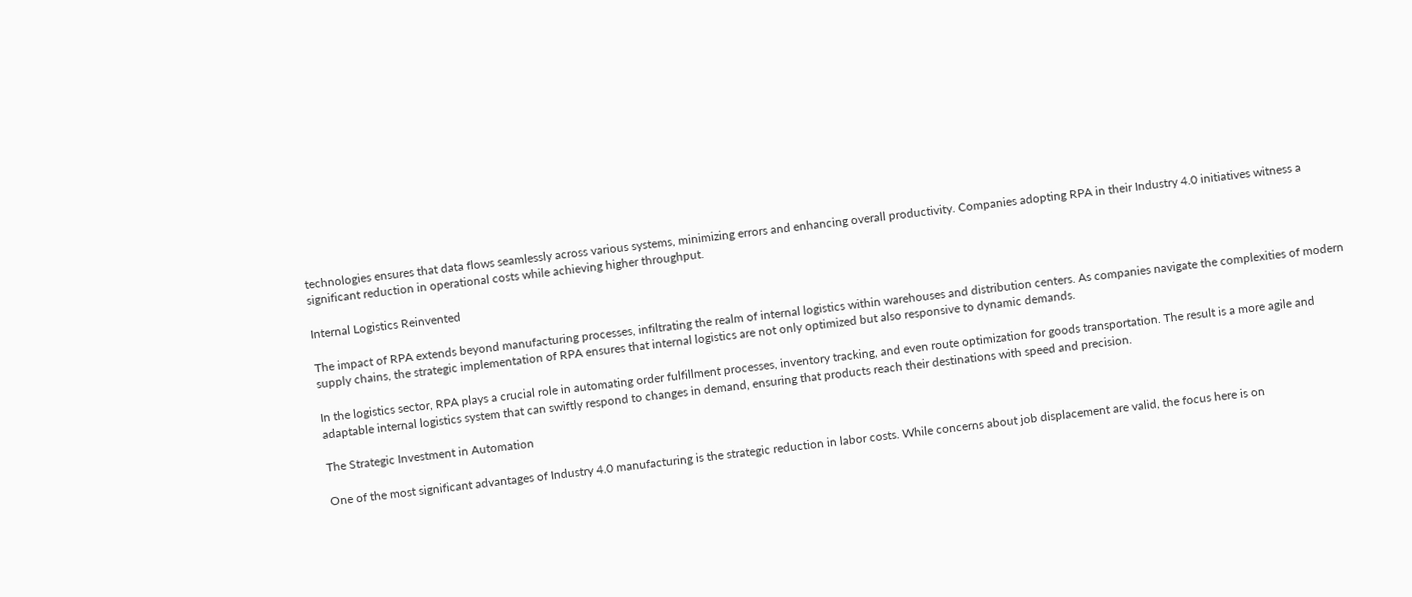technologies ensures that data flows seamlessly across various systems, minimizing errors and enhancing overall productivity. Companies adopting RPA in their Industry 4.0 initiatives witness a significant reduction in operational costs while achieving higher throughput.

Internal Logistics Reinvented

The impact of RPA extends beyond manufacturing processes, infiltrating the realm of internal logistics within warehouses and distribution centers. As companies navigate the complexities of modern supply chains, the strategic implementation of RPA ensures that internal logistics are not only optimized but also responsive to dynamic demands.

In the logistics sector, RPA plays a crucial role in automating order fulfillment processes, inventory tracking, and even route optimization for goods transportation. The result is a more agile and adaptable internal logistics system that can swiftly respond to changes in demand, ensuring that products reach their destinations with speed and precision.

The Strategic Investment in Automation

One of the most significant advantages of Industry 4.0 manufacturing is the strategic reduction in labor costs. While concerns about job displacement are valid, the focus here is on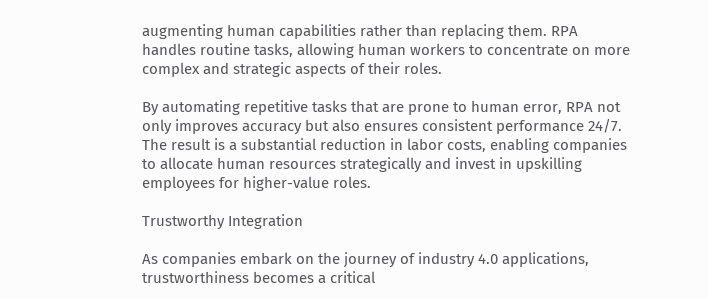augmenting human capabilities rather than replacing them. RPA handles routine tasks, allowing human workers to concentrate on more complex and strategic aspects of their roles.

By automating repetitive tasks that are prone to human error, RPA not only improves accuracy but also ensures consistent performance 24/7. The result is a substantial reduction in labor costs, enabling companies to allocate human resources strategically and invest in upskilling employees for higher-value roles.

Trustworthy Integration

As companies embark on the journey of industry 4.0 applications, trustworthiness becomes a critical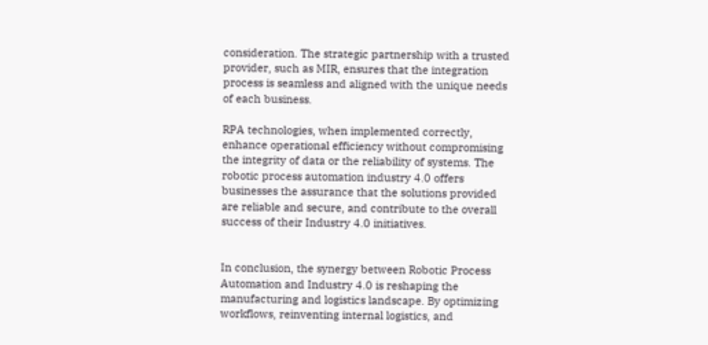consideration. The strategic partnership with a trusted provider, such as MIR, ensures that the integration process is seamless and aligned with the unique needs of each business.

RPA technologies, when implemented correctly, enhance operational efficiency without compromising the integrity of data or the reliability of systems. The robotic process automation industry 4.0 offers businesses the assurance that the solutions provided are reliable and secure, and contribute to the overall success of their Industry 4.0 initiatives.


In conclusion, the synergy between Robotic Process Automation and Industry 4.0 is reshaping the manufacturing and logistics landscape. By optimizing workflows, reinventing internal logistics, and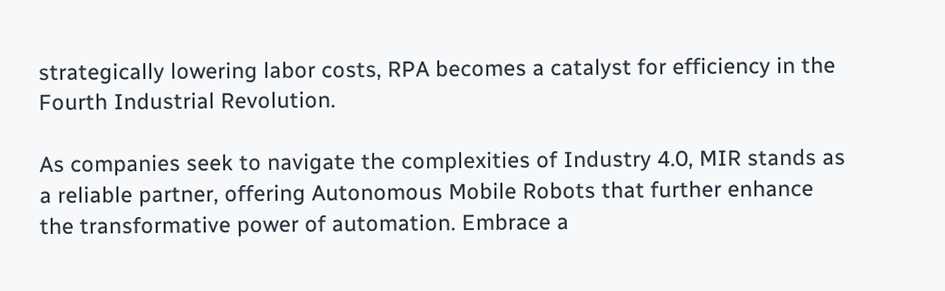strategically lowering labor costs, RPA becomes a catalyst for efficiency in the Fourth Industrial Revolution.

As companies seek to navigate the complexities of Industry 4.0, MIR stands as a reliable partner, offering Autonomous Mobile Robots that further enhance the transformative power of automation. Embrace a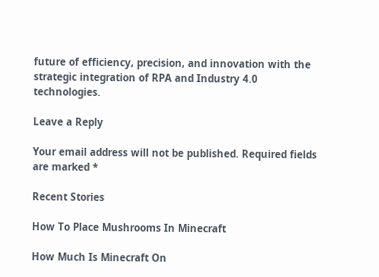future of efficiency, precision, and innovation with the strategic integration of RPA and Industry 4.0 technologies.

Leave a Reply

Your email address will not be published. Required fields are marked *

Recent Stories

How To Place Mushrooms In Minecraft

How Much Is Minecraft On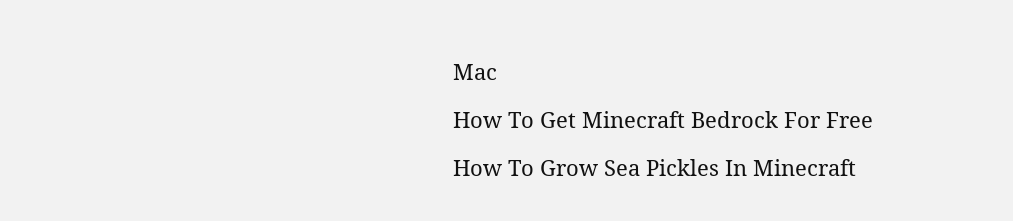Mac

How To Get Minecraft Bedrock For Free

How To Grow Sea Pickles In Minecraft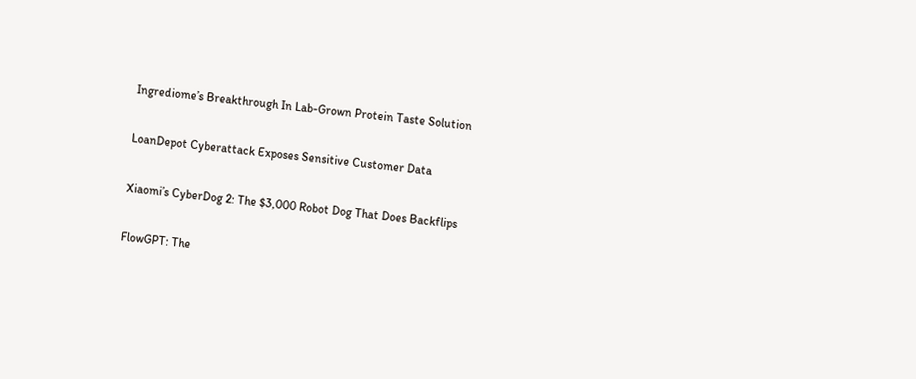Ingrediome’s Breakthrough In Lab-Grown Protein Taste Solution

LoanDepot Cyberattack Exposes Sensitive Customer Data

Xiaomi’s CyberDog 2: The $3,000 Robot Dog That Does Backflips

FlowGPT: The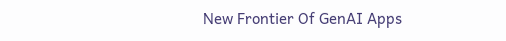New Frontier Of GenAI Apps